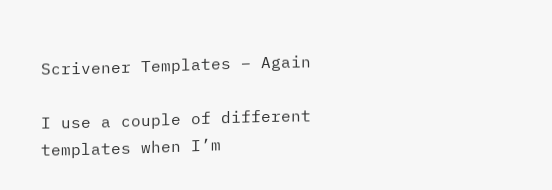Scrivener Templates – Again

I use a couple of different templates when I’m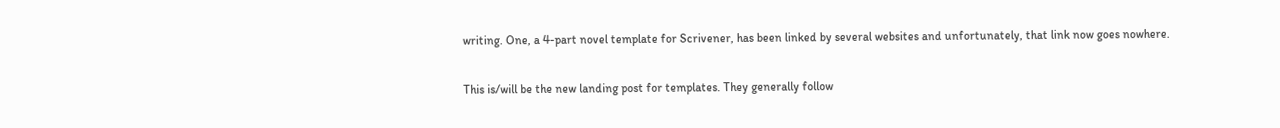writing. One, a 4-part novel template for Scrivener, has been linked by several websites and unfortunately, that link now goes nowhere.

This is/will be the new landing post for templates. They generally follow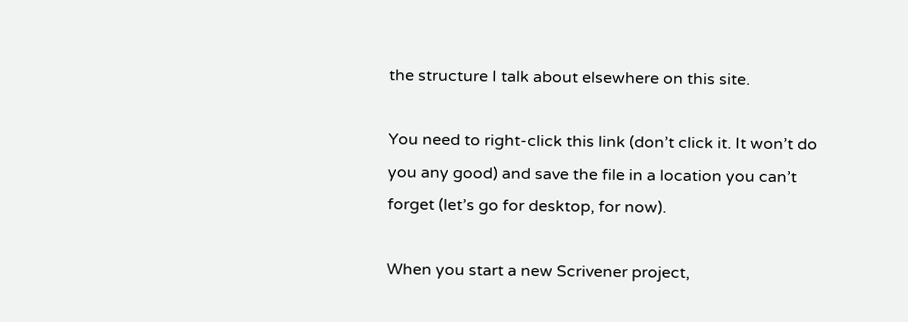the structure I talk about elsewhere on this site.

You need to right-click this link (don’t click it. It won’t do you any good) and save the file in a location you can’t forget (let’s go for desktop, for now).

When you start a new Scrivener project,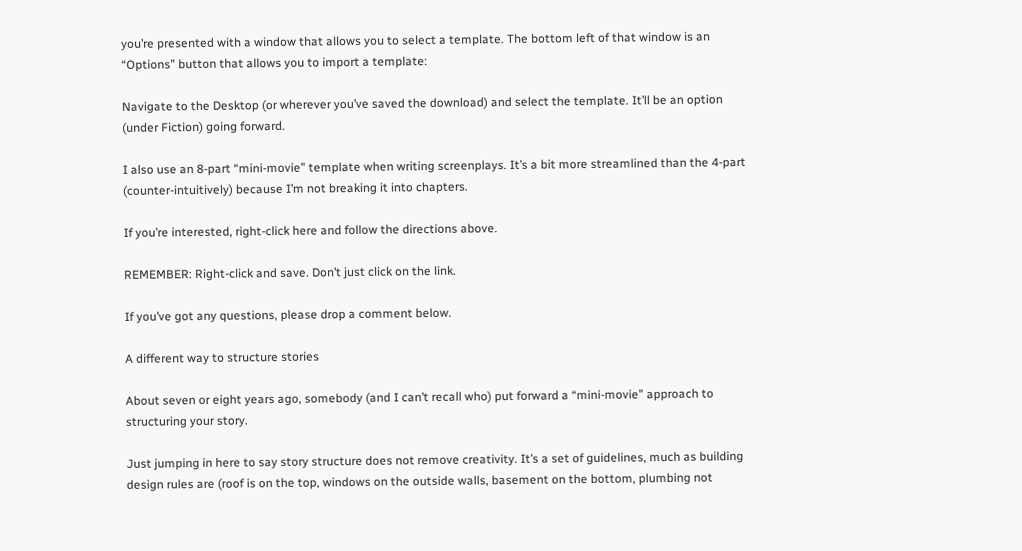you’re presented with a window that allows you to select a template. The bottom left of that window is an “Options” button that allows you to import a template:

Navigate to the Desktop (or wherever you’ve saved the download) and select the template. It’ll be an option (under Fiction) going forward.

I also use an 8-part “mini-movie” template when writing screenplays. It’s a bit more streamlined than the 4-part (counter-intuitively) because I’m not breaking it into chapters.

If you’re interested, right-click here and follow the directions above.

REMEMBER: Right-click and save. Don’t just click on the link.

If you’ve got any questions, please drop a comment below.

A different way to structure stories

About seven or eight years ago, somebody (and I can’t recall who) put forward a “mini-movie” approach to structuring your story.

Just jumping in here to say story structure does not remove creativity. It’s a set of guidelines, much as building design rules are (roof is on the top, windows on the outside walls, basement on the bottom, plumbing not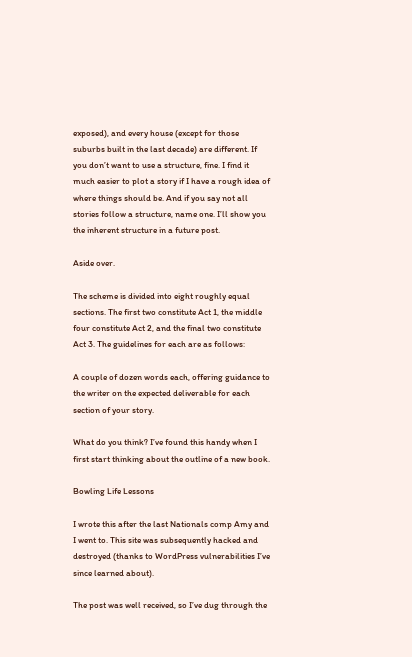exposed), and every house (except for those suburbs built in the last decade) are different. If you don’t want to use a structure, fine. I find it much easier to plot a story if I have a rough idea of where things should be. And if you say not all stories follow a structure, name one. I’ll show you the inherent structure in a future post.

Aside over.

The scheme is divided into eight roughly equal sections. The first two constitute Act 1, the middle four constitute Act 2, and the final two constitute Act 3. The guidelines for each are as follows:

A couple of dozen words each, offering guidance to the writer on the expected deliverable for each section of your story.

What do you think? I’ve found this handy when I first start thinking about the outline of a new book.

Bowling Life Lessons

I wrote this after the last Nationals comp Amy and I went to. This site was subsequently hacked and destroyed (thanks to WordPress vulnerabilities I’ve since learned about).

The post was well received, so I’ve dug through the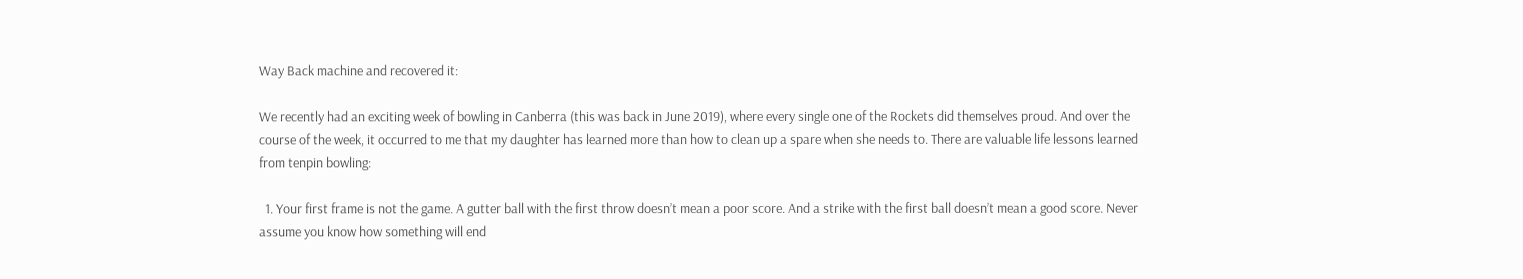Way Back machine and recovered it:

We recently had an exciting week of bowling in Canberra (this was back in June 2019), where every single one of the Rockets did themselves proud. And over the course of the week, it occurred to me that my daughter has learned more than how to clean up a spare when she needs to. There are valuable life lessons learned from tenpin bowling:

  1. Your first frame is not the game. A gutter ball with the first throw doesn’t mean a poor score. And a strike with the first ball doesn’t mean a good score. Never assume you know how something will end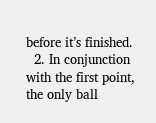before it’s finished.
  2. In conjunction with the first point, the only ball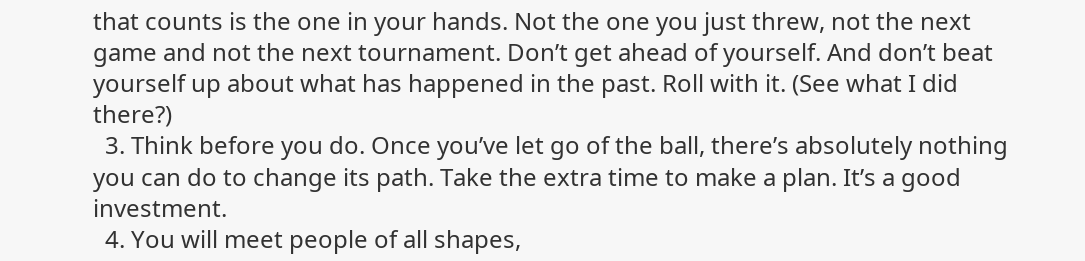that counts is the one in your hands. Not the one you just threw, not the next game and not the next tournament. Don’t get ahead of yourself. And don’t beat yourself up about what has happened in the past. Roll with it. (See what I did there?)
  3. Think before you do. Once you’ve let go of the ball, there’s absolutely nothing you can do to change its path. Take the extra time to make a plan. It’s a good investment.
  4. You will meet people of all shapes,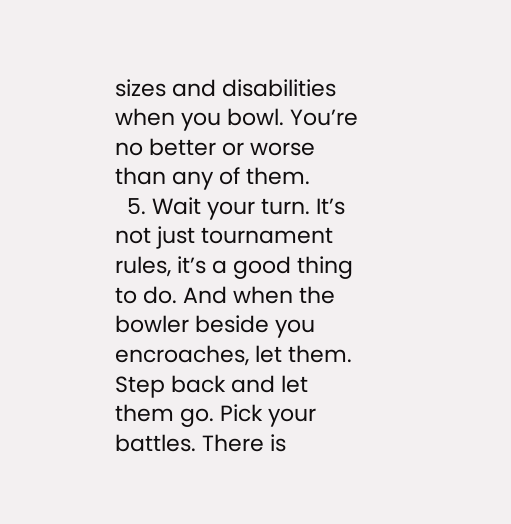sizes and disabilities when you bowl. You’re no better or worse than any of them.
  5. Wait your turn. It’s not just tournament rules, it’s a good thing to do. And when the bowler beside you encroaches, let them. Step back and let them go. Pick your battles. There is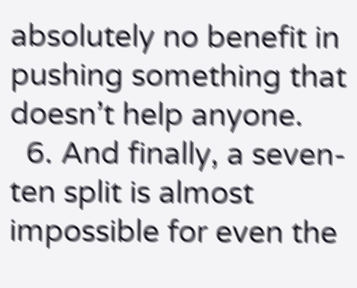absolutely no benefit in pushing something that doesn’t help anyone.
  6. And finally, a seven-ten split is almost impossible for even the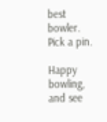best bowler. Pick a pin.

Happy bowling, and see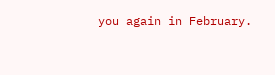you again in February.